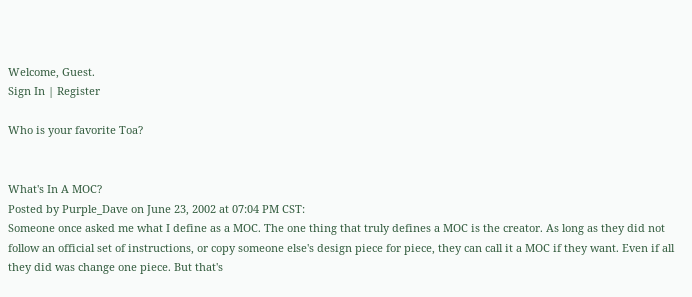Welcome, Guest.
Sign In | Register

Who is your favorite Toa?


What's In A MOC?
Posted by Purple_Dave on June 23, 2002 at 07:04 PM CST:
Someone once asked me what I define as a MOC. The one thing that truly defines a MOC is the creator. As long as they did not follow an official set of instructions, or copy someone else's design piece for piece, they can call it a MOC if they want. Even if all they did was change one piece. But that's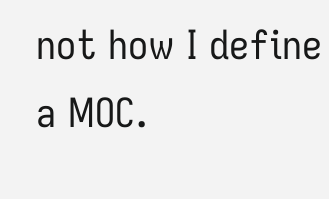not how I define a MOC.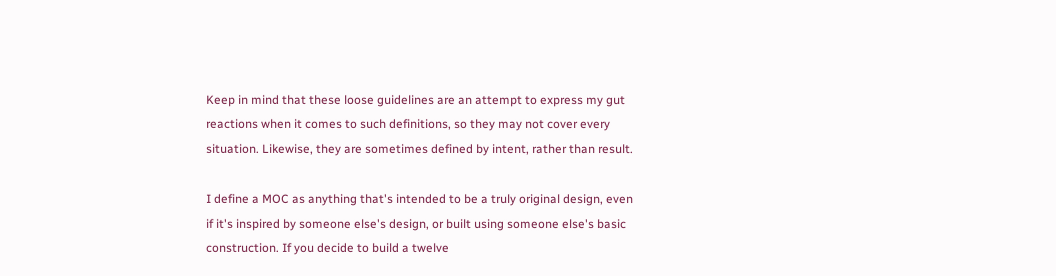Keep in mind that these loose guidelines are an attempt to express my gut reactions when it comes to such definitions, so they may not cover every situation. Likewise, they are sometimes defined by intent, rather than result.

I define a MOC as anything that's intended to be a truly original design, even if it's inspired by someone else's design, or built using someone else's basic construction. If you decide to build a twelve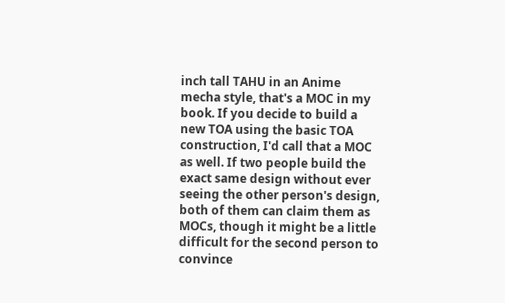inch tall TAHU in an Anime mecha style, that's a MOC in my book. If you decide to build a new TOA using the basic TOA construction, I'd call that a MOC as well. If two people build the exact same design without ever seeing the other person's design, both of them can claim them as MOCs, though it might be a little difficult for the second person to convince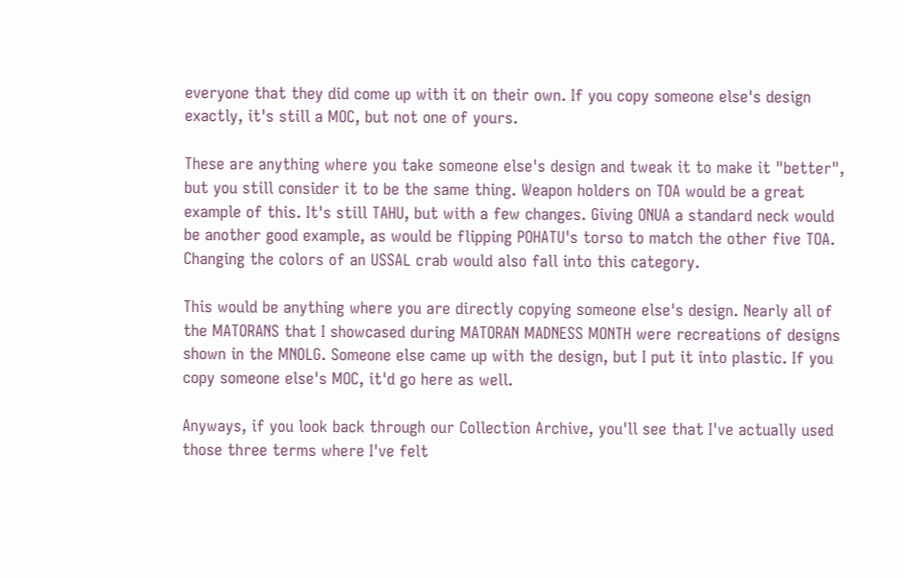everyone that they did come up with it on their own. If you copy someone else's design exactly, it's still a MOC, but not one of yours.

These are anything where you take someone else's design and tweak it to make it "better", but you still consider it to be the same thing. Weapon holders on TOA would be a great example of this. It's still TAHU, but with a few changes. Giving ONUA a standard neck would be another good example, as would be flipping POHATU's torso to match the other five TOA. Changing the colors of an USSAL crab would also fall into this category.

This would be anything where you are directly copying someone else's design. Nearly all of the MATORANS that I showcased during MATORAN MADNESS MONTH were recreations of designs shown in the MNOLG. Someone else came up with the design, but I put it into plastic. If you copy someone else's MOC, it'd go here as well.

Anyways, if you look back through our Collection Archive, you'll see that I've actually used those three terms where I've felt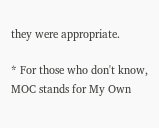they were appropriate.

* For those who don't know, MOC stands for My Own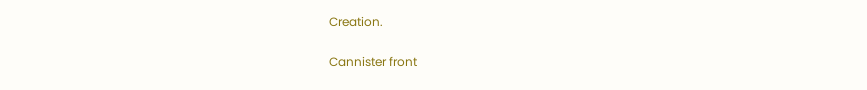Creation.

Cannister front